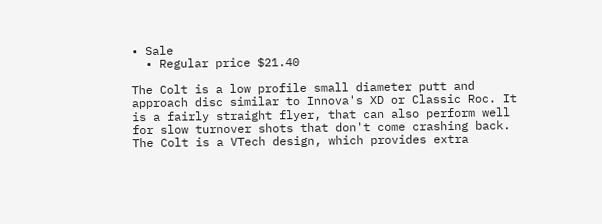• Sale
  • Regular price $21.40

The Colt is a low profile small diameter putt and approach disc similar to Innova's XD or Classic Roc. It is a fairly straight flyer, that can also perform well for slow turnover shots that don't come crashing back. The Colt is a VTech design, which provides extra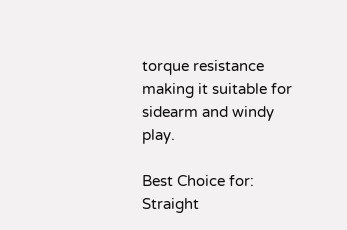torque resistance making it suitable for sidearm and windy play.

Best Choice for: Straight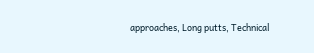approaches, Long putts, Technical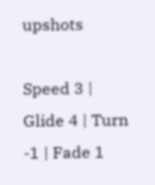upshots

Speed 3 | Glide 4 | Turn -1 | Fade 1